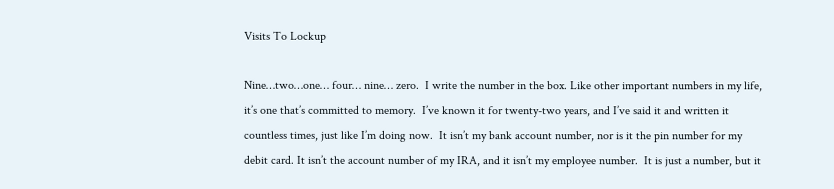Visits To Lockup

Nine…two…one… four… nine… zero.  I write the number in the box. Like other important numbers in my life, it’s one that’s committed to memory.  I’ve known it for twenty-two years, and I’ve said it and written it countless times, just like I’m doing now.  It isn’t my bank account number, nor is it the pin number for my debit card. It isn’t the account number of my IRA, and it isn’t my employee number.  It is just a number, but it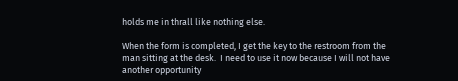holds me in thrall like nothing else.

When the form is completed, I get the key to the restroom from the man sitting at the desk.  I need to use it now because I will not have another opportunity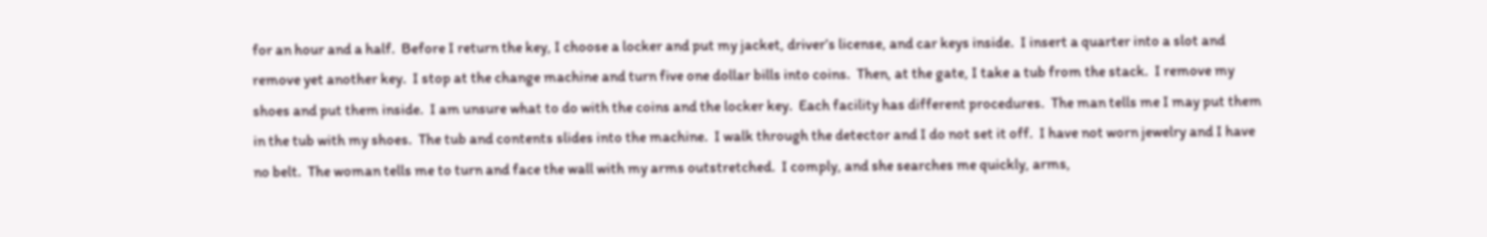for an hour and a half.  Before I return the key, I choose a locker and put my jacket, driver’s license, and car keys inside.  I insert a quarter into a slot and remove yet another key.  I stop at the change machine and turn five one dollar bills into coins.  Then, at the gate, I take a tub from the stack.  I remove my shoes and put them inside.  I am unsure what to do with the coins and the locker key.  Each facility has different procedures.  The man tells me I may put them in the tub with my shoes.  The tub and contents slides into the machine.  I walk through the detector and I do not set it off.  I have not worn jewelry and I have no belt.  The woman tells me to turn and face the wall with my arms outstretched.  I comply, and she searches me quickly, arms,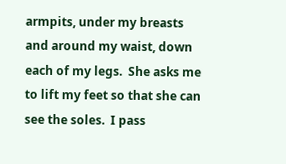armpits, under my breasts and around my waist, down each of my legs.  She asks me to lift my feet so that she can see the soles.  I pass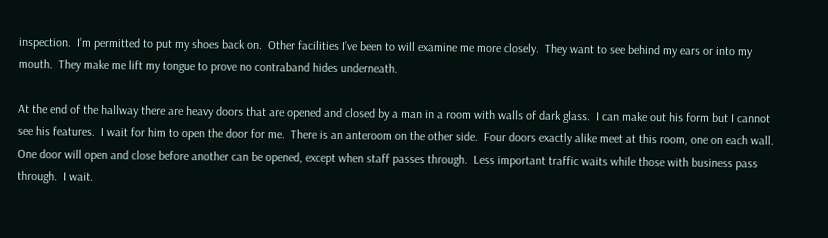inspection.  I’m permitted to put my shoes back on.  Other facilities I’ve been to will examine me more closely.  They want to see behind my ears or into my mouth.  They make me lift my tongue to prove no contraband hides underneath.

At the end of the hallway there are heavy doors that are opened and closed by a man in a room with walls of dark glass.  I can make out his form but I cannot see his features.  I wait for him to open the door for me.  There is an anteroom on the other side.  Four doors exactly alike meet at this room, one on each wall.  One door will open and close before another can be opened, except when staff passes through.  Less important traffic waits while those with business pass through.  I wait.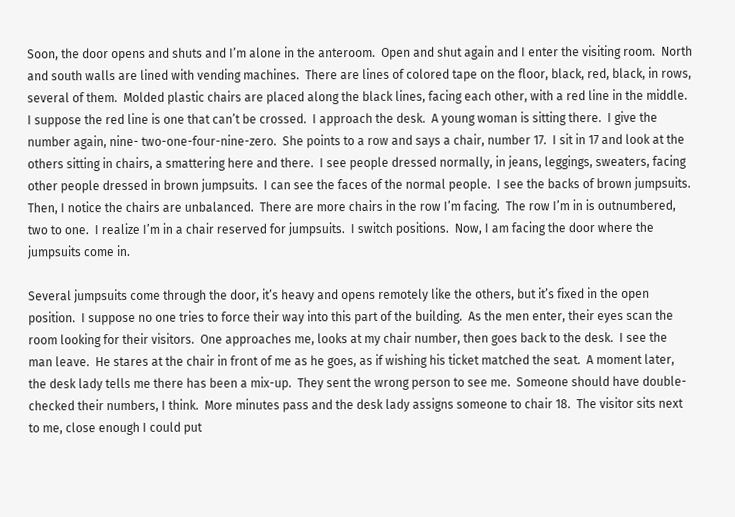Soon, the door opens and shuts and I’m alone in the anteroom.  Open and shut again and I enter the visiting room.  North and south walls are lined with vending machines.  There are lines of colored tape on the floor, black, red, black, in rows, several of them.  Molded plastic chairs are placed along the black lines, facing each other, with a red line in the middle. I suppose the red line is one that can’t be crossed.  I approach the desk.  A young woman is sitting there.  I give the number again, nine- two-one-four-nine-zero.  She points to a row and says a chair, number 17.  I sit in 17 and look at the others sitting in chairs, a smattering here and there.  I see people dressed normally, in jeans, leggings, sweaters, facing other people dressed in brown jumpsuits.  I can see the faces of the normal people.  I see the backs of brown jumpsuits.  Then, I notice the chairs are unbalanced.  There are more chairs in the row I’m facing.  The row I’m in is outnumbered, two to one.  I realize I’m in a chair reserved for jumpsuits.  I switch positions.  Now, I am facing the door where the jumpsuits come in.

Several jumpsuits come through the door, it’s heavy and opens remotely like the others, but it’s fixed in the open position.  I suppose no one tries to force their way into this part of the building.  As the men enter, their eyes scan the room looking for their visitors.  One approaches me, looks at my chair number, then goes back to the desk.  I see the man leave.  He stares at the chair in front of me as he goes, as if wishing his ticket matched the seat.  A moment later, the desk lady tells me there has been a mix-up.  They sent the wrong person to see me.  Someone should have double-checked their numbers, I think.  More minutes pass and the desk lady assigns someone to chair 18.  The visitor sits next to me, close enough I could put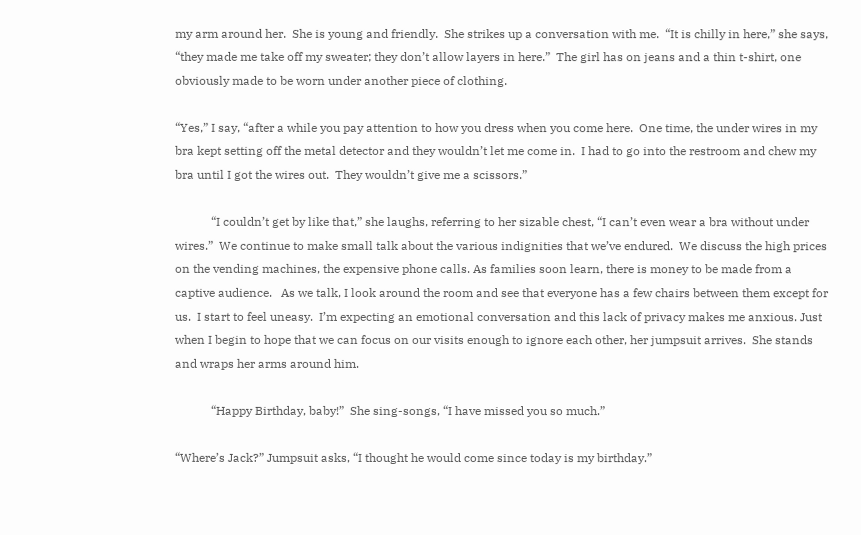my arm around her.  She is young and friendly.  She strikes up a conversation with me.  “It is chilly in here,” she says, “they made me take off my sweater; they don’t allow layers in here.”  The girl has on jeans and a thin t-shirt, one obviously made to be worn under another piece of clothing.

“Yes,” I say, “after a while you pay attention to how you dress when you come here.  One time, the under wires in my bra kept setting off the metal detector and they wouldn’t let me come in.  I had to go into the restroom and chew my bra until I got the wires out.  They wouldn’t give me a scissors.”

            “I couldn’t get by like that,” she laughs, referring to her sizable chest, “I can’t even wear a bra without under wires.”  We continue to make small talk about the various indignities that we’ve endured.  We discuss the high prices on the vending machines, the expensive phone calls. As families soon learn, there is money to be made from a captive audience.   As we talk, I look around the room and see that everyone has a few chairs between them except for us.  I start to feel uneasy.  I’m expecting an emotional conversation and this lack of privacy makes me anxious. Just when I begin to hope that we can focus on our visits enough to ignore each other, her jumpsuit arrives.  She stands and wraps her arms around him.

            “Happy Birthday, baby!”  She sing-songs, “I have missed you so much.”

“Where’s Jack?” Jumpsuit asks, “I thought he would come since today is my birthday.”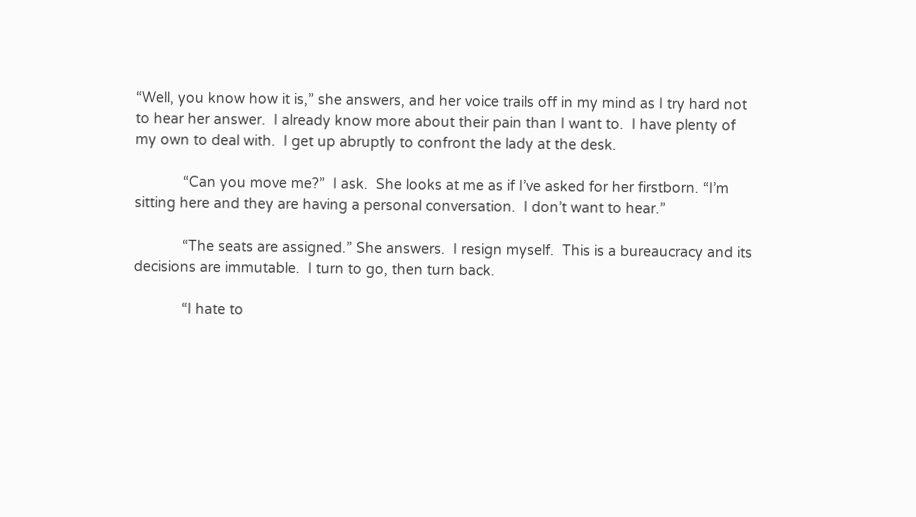“Well, you know how it is,” she answers, and her voice trails off in my mind as I try hard not to hear her answer.  I already know more about their pain than I want to.  I have plenty of my own to deal with.  I get up abruptly to confront the lady at the desk.

            “Can you move me?”  I ask.  She looks at me as if I’ve asked for her firstborn. “I’m sitting here and they are having a personal conversation.  I don’t want to hear.”

            “The seats are assigned.” She answers.  I resign myself.  This is a bureaucracy and its decisions are immutable.  I turn to go, then turn back.

            “I hate to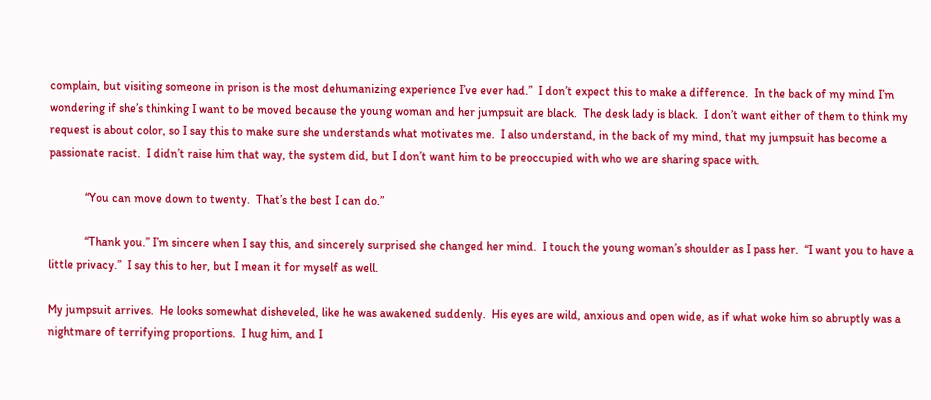complain, but visiting someone in prison is the most dehumanizing experience I’ve ever had.”  I don’t expect this to make a difference.  In the back of my mind I’m wondering if she’s thinking I want to be moved because the young woman and her jumpsuit are black.  The desk lady is black.  I don’t want either of them to think my request is about color, so I say this to make sure she understands what motivates me.  I also understand, in the back of my mind, that my jumpsuit has become a passionate racist.  I didn’t raise him that way, the system did, but I don’t want him to be preoccupied with who we are sharing space with.

            “You can move down to twenty.  That’s the best I can do.”

            “Thank you.” I’m sincere when I say this, and sincerely surprised she changed her mind.  I touch the young woman’s shoulder as I pass her.  “I want you to have a little privacy.”  I say this to her, but I mean it for myself as well.

My jumpsuit arrives.  He looks somewhat disheveled, like he was awakened suddenly.  His eyes are wild, anxious and open wide, as if what woke him so abruptly was a nightmare of terrifying proportions.  I hug him, and I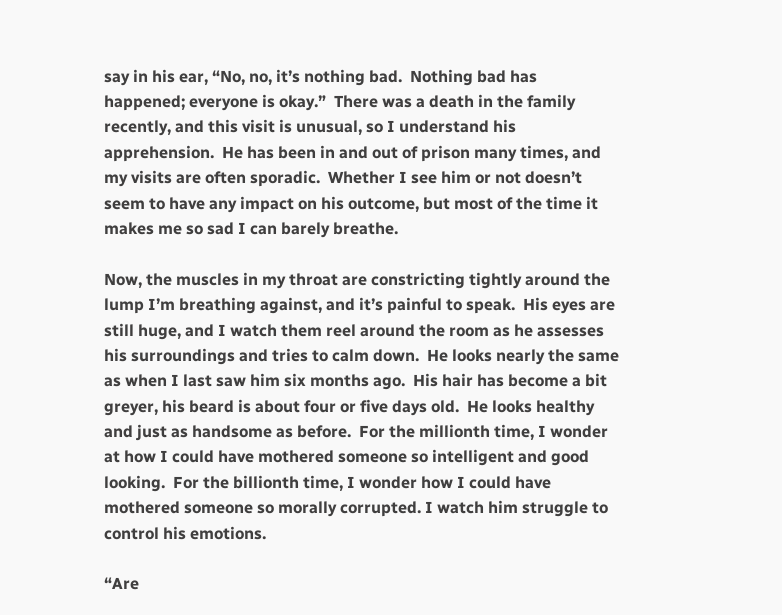say in his ear, “No, no, it’s nothing bad.  Nothing bad has happened; everyone is okay.”  There was a death in the family recently, and this visit is unusual, so I understand his apprehension.  He has been in and out of prison many times, and my visits are often sporadic.  Whether I see him or not doesn’t seem to have any impact on his outcome, but most of the time it makes me so sad I can barely breathe.

Now, the muscles in my throat are constricting tightly around the lump I’m breathing against, and it’s painful to speak.  His eyes are still huge, and I watch them reel around the room as he assesses his surroundings and tries to calm down.  He looks nearly the same as when I last saw him six months ago.  His hair has become a bit greyer, his beard is about four or five days old.  He looks healthy and just as handsome as before.  For the millionth time, I wonder at how I could have mothered someone so intelligent and good looking.  For the billionth time, I wonder how I could have mothered someone so morally corrupted. I watch him struggle to control his emotions.

“Are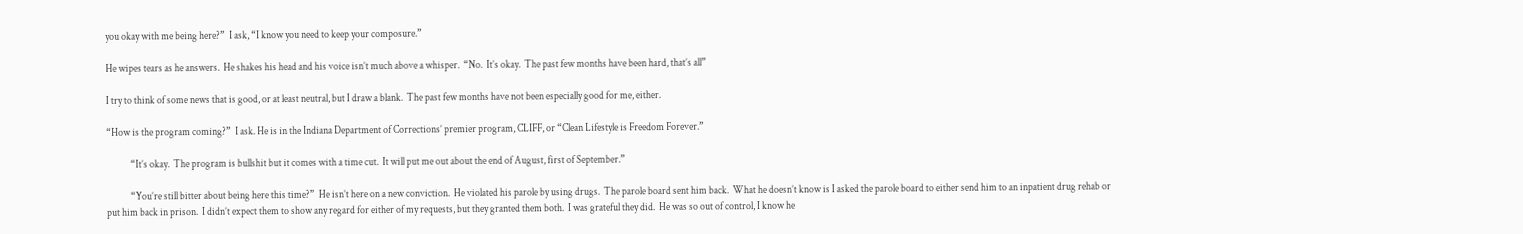you okay with me being here?”  I ask, “I know you need to keep your composure.”

He wipes tears as he answers.  He shakes his head and his voice isn’t much above a whisper.  “No.  It’s okay.  The past few months have been hard, that’s all”

I try to think of some news that is good, or at least neutral, but I draw a blank.  The past few months have not been especially good for me, either.

“How is the program coming?”  I ask. He is in the Indiana Department of Corrections’ premier program, CLIFF, or “Clean Lifestyle is Freedom Forever.”

            “It’s okay.  The program is bullshit but it comes with a time cut.  It will put me out about the end of August, first of September.”

            “You’re still bitter about being here this time?”  He isn’t here on a new conviction.  He violated his parole by using drugs.  The parole board sent him back.  What he doesn’t know is I asked the parole board to either send him to an inpatient drug rehab or put him back in prison.  I didn’t expect them to show any regard for either of my requests, but they granted them both.  I was grateful they did.  He was so out of control, I know he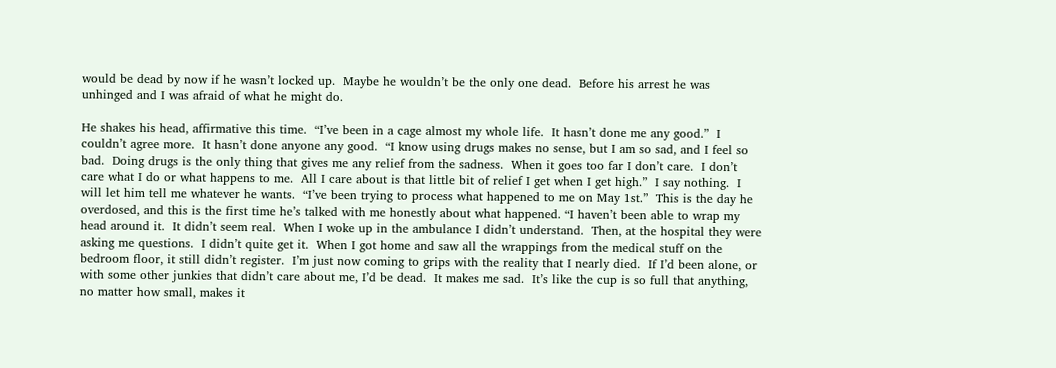would be dead by now if he wasn’t locked up.  Maybe he wouldn’t be the only one dead.  Before his arrest he was unhinged and I was afraid of what he might do.

He shakes his head, affirmative this time.  “I’ve been in a cage almost my whole life.  It hasn’t done me any good.”  I couldn’t agree more.  It hasn’t done anyone any good.  “I know using drugs makes no sense, but I am so sad, and I feel so bad.  Doing drugs is the only thing that gives me any relief from the sadness.  When it goes too far I don’t care.  I don’t care what I do or what happens to me.  All I care about is that little bit of relief I get when I get high.”  I say nothing.  I will let him tell me whatever he wants.  “I’ve been trying to process what happened to me on May 1st.”  This is the day he overdosed, and this is the first time he’s talked with me honestly about what happened. “I haven’t been able to wrap my head around it.  It didn’t seem real.  When I woke up in the ambulance I didn’t understand.  Then, at the hospital they were asking me questions.  I didn’t quite get it.  When I got home and saw all the wrappings from the medical stuff on the bedroom floor, it still didn’t register.  I’m just now coming to grips with the reality that I nearly died.  If I’d been alone, or with some other junkies that didn’t care about me, I’d be dead.  It makes me sad.  It’s like the cup is so full that anything, no matter how small, makes it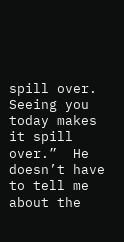spill over.  Seeing you today makes it spill over.”  He doesn’t have to tell me about the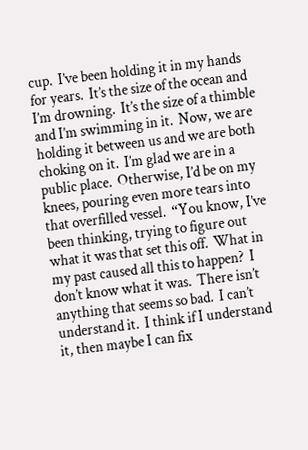cup.  I’ve been holding it in my hands for years.  It’s the size of the ocean and I’m drowning.  It’s the size of a thimble and I’m swimming in it.  Now, we are holding it between us and we are both choking on it.  I’m glad we are in a public place.  Otherwise, I’d be on my knees, pouring even more tears into that overfilled vessel.  “You know, I’ve been thinking, trying to figure out what it was that set this off.  What in my past caused all this to happen?  I don’t know what it was.  There isn’t anything that seems so bad.  I can’t understand it.  I think if I understand it, then maybe I can fix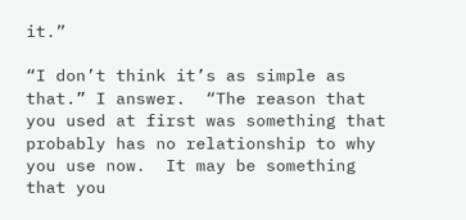it.”

“I don’t think it’s as simple as that.” I answer.  “The reason that you used at first was something that probably has no relationship to why you use now.  It may be something that you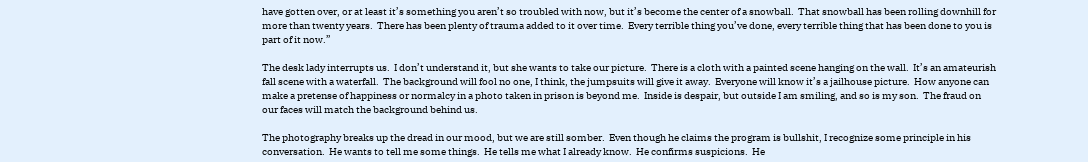have gotten over, or at least it’s something you aren’t so troubled with now, but it’s become the center of a snowball.  That snowball has been rolling downhill for more than twenty years.  There has been plenty of trauma added to it over time.  Every terrible thing you’ve done, every terrible thing that has been done to you is part of it now.”

The desk lady interrupts us.  I don’t understand it, but she wants to take our picture.  There is a cloth with a painted scene hanging on the wall.  It’s an amateurish fall scene with a waterfall.  The background will fool no one, I think, the jumpsuits will give it away.  Everyone will know it’s a jailhouse picture.  How anyone can make a pretense of happiness or normalcy in a photo taken in prison is beyond me.  Inside is despair, but outside I am smiling, and so is my son.  The fraud on our faces will match the background behind us.

The photography breaks up the dread in our mood, but we are still somber.  Even though he claims the program is bullshit, I recognize some principle in his conversation.  He wants to tell me some things.  He tells me what I already know.  He confirms suspicions.  He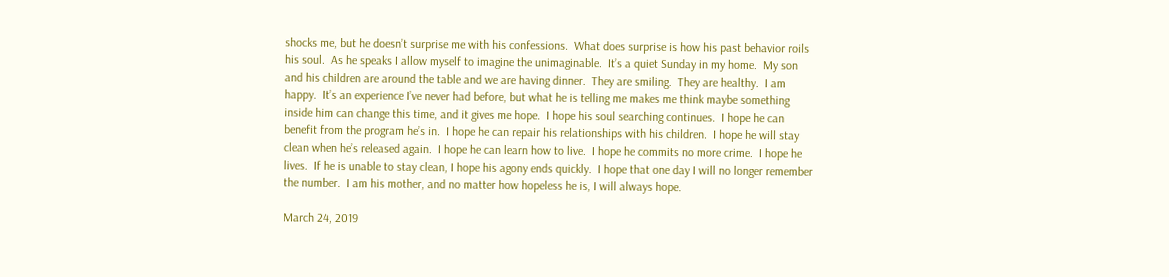shocks me, but he doesn’t surprise me with his confessions.  What does surprise is how his past behavior roils his soul.  As he speaks I allow myself to imagine the unimaginable.  It’s a quiet Sunday in my home.  My son and his children are around the table and we are having dinner.  They are smiling.  They are healthy.  I am happy.  It’s an experience I’ve never had before, but what he is telling me makes me think maybe something inside him can change this time, and it gives me hope.  I hope his soul searching continues.  I hope he can benefit from the program he’s in.  I hope he can repair his relationships with his children.  I hope he will stay clean when he’s released again.  I hope he can learn how to live.  I hope he commits no more crime.  I hope he lives.  If he is unable to stay clean, I hope his agony ends quickly.  I hope that one day I will no longer remember the number.  I am his mother, and no matter how hopeless he is, I will always hope.

March 24, 2019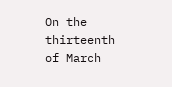On the thirteenth of March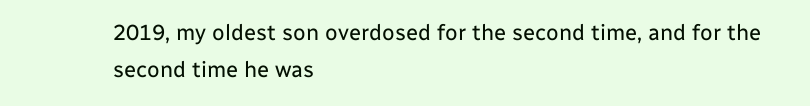2019, my oldest son overdosed for the second time, and for the second time he was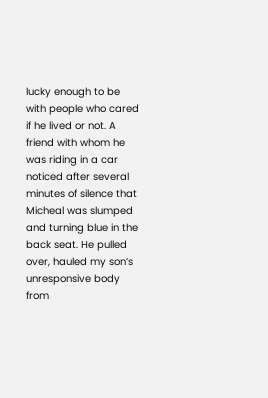lucky enough to be with people who cared if he lived or not. A friend with whom he was riding in a car noticed after several minutes of silence that Micheal was slumped and turning blue in the back seat. He pulled over, hauled my son’s unresponsive body from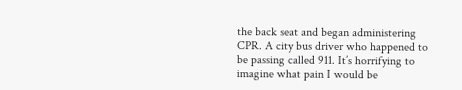the back seat and began administering CPR. A city bus driver who happened to be passing called 911. It’s horrifying to imagine what pain I would be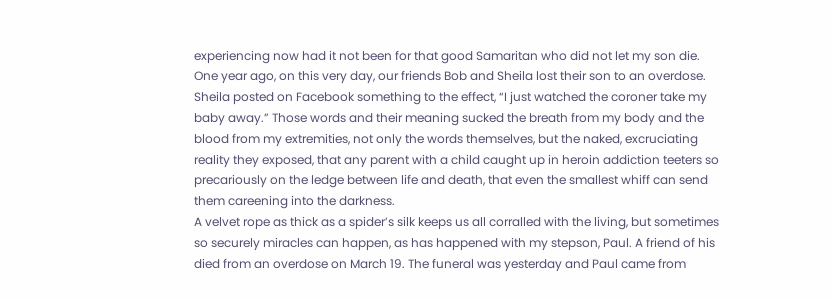experiencing now had it not been for that good Samaritan who did not let my son die.
One year ago, on this very day, our friends Bob and Sheila lost their son to an overdose. Sheila posted on Facebook something to the effect, “I just watched the coroner take my baby away.” Those words and their meaning sucked the breath from my body and the blood from my extremities, not only the words themselves, but the naked, excruciating reality they exposed, that any parent with a child caught up in heroin addiction teeters so precariously on the ledge between life and death, that even the smallest whiff can send them careening into the darkness.
A velvet rope as thick as a spider’s silk keeps us all corralled with the living, but sometimes so securely miracles can happen, as has happened with my stepson, Paul. A friend of his died from an overdose on March 19. The funeral was yesterday and Paul came from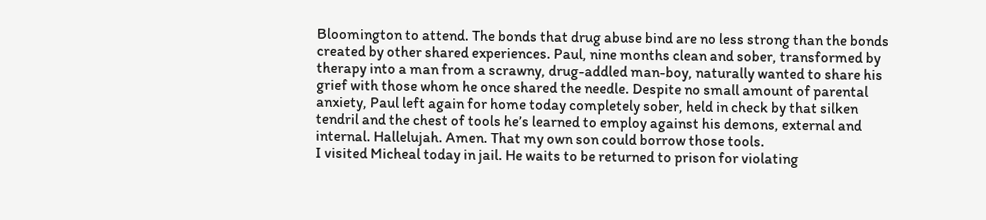Bloomington to attend. The bonds that drug abuse bind are no less strong than the bonds created by other shared experiences. Paul, nine months clean and sober, transformed by therapy into a man from a scrawny, drug-addled man-boy, naturally wanted to share his grief with those whom he once shared the needle. Despite no small amount of parental anxiety, Paul left again for home today completely sober, held in check by that silken tendril and the chest of tools he’s learned to employ against his demons, external and internal. Hallelujah. Amen. That my own son could borrow those tools.
I visited Micheal today in jail. He waits to be returned to prison for violating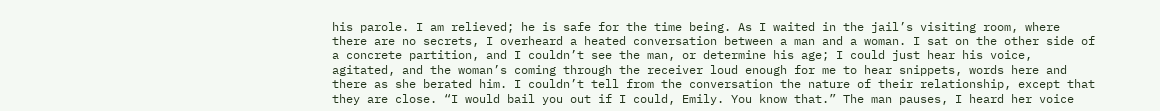his parole. I am relieved; he is safe for the time being. As I waited in the jail’s visiting room, where there are no secrets, I overheard a heated conversation between a man and a woman. I sat on the other side of a concrete partition, and I couldn’t see the man, or determine his age; I could just hear his voice, agitated, and the woman’s coming through the receiver loud enough for me to hear snippets, words here and there as she berated him. I couldn’t tell from the conversation the nature of their relationship, except that they are close. “I would bail you out if I could, Emily. You know that.” The man pauses, I heard her voice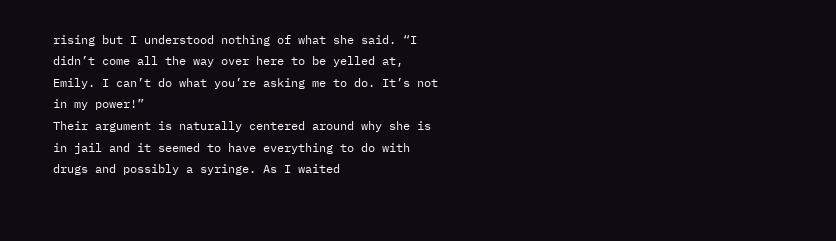rising but I understood nothing of what she said. “I didn’t come all the way over here to be yelled at, Emily. I can’t do what you’re asking me to do. It’s not in my power!”
Their argument is naturally centered around why she is in jail and it seemed to have everything to do with drugs and possibly a syringe. As I waited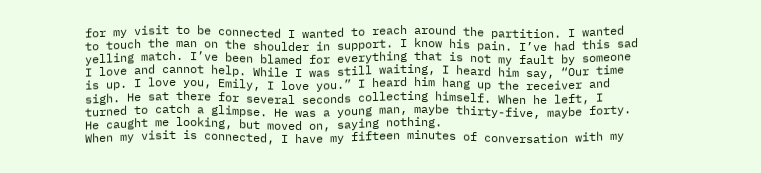for my visit to be connected I wanted to reach around the partition. I wanted to touch the man on the shoulder in support. I know his pain. I’ve had this sad yelling match. I’ve been blamed for everything that is not my fault by someone I love and cannot help. While I was still waiting, I heard him say, “Our time is up. I love you, Emily, I love you.” I heard him hang up the receiver and sigh. He sat there for several seconds collecting himself. When he left, I turned to catch a glimpse. He was a young man, maybe thirty-five, maybe forty. He caught me looking, but moved on, saying nothing.
When my visit is connected, I have my fifteen minutes of conversation with my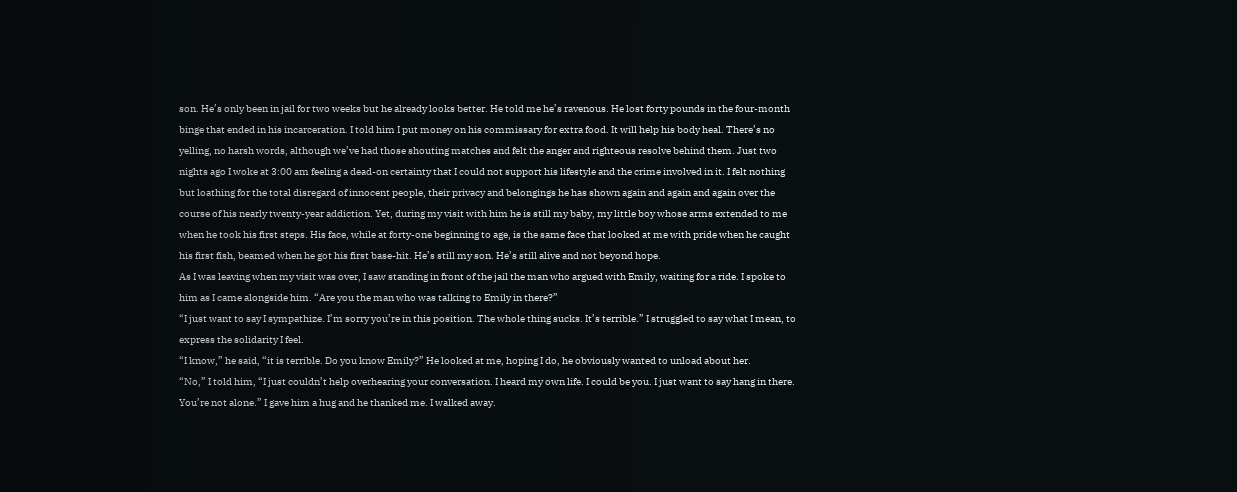son. He’s only been in jail for two weeks but he already looks better. He told me he’s ravenous. He lost forty pounds in the four-month binge that ended in his incarceration. I told him I put money on his commissary for extra food. It will help his body heal. There’s no yelling, no harsh words, although we’ve had those shouting matches and felt the anger and righteous resolve behind them. Just two nights ago I woke at 3:00 am feeling a dead-on certainty that I could not support his lifestyle and the crime involved in it. I felt nothing but loathing for the total disregard of innocent people, their privacy and belongings he has shown again and again and again over the course of his nearly twenty-year addiction. Yet, during my visit with him he is still my baby, my little boy whose arms extended to me when he took his first steps. His face, while at forty-one beginning to age, is the same face that looked at me with pride when he caught his first fish, beamed when he got his first base-hit. He’s still my son. He’s still alive and not beyond hope.
As I was leaving when my visit was over, I saw standing in front of the jail the man who argued with Emily, waiting for a ride. I spoke to him as I came alongside him. “Are you the man who was talking to Emily in there?”
“I just want to say I sympathize. I’m sorry you’re in this position. The whole thing sucks. It’s terrible.” I struggled to say what I mean, to express the solidarity I feel.
“I know,” he said, “it is terrible. Do you know Emily?” He looked at me, hoping I do, he obviously wanted to unload about her.
“No,” I told him, “I just couldn’t help overhearing your conversation. I heard my own life. I could be you. I just want to say hang in there. You’re not alone.” I gave him a hug and he thanked me. I walked away.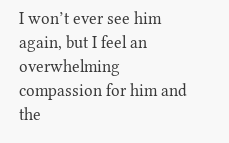I won’t ever see him again, but I feel an overwhelming compassion for him and the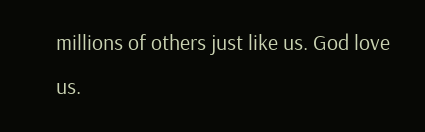millions of others just like us. God love us.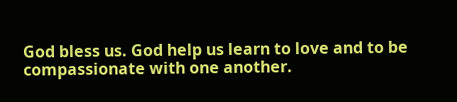God bless us. God help us learn to love and to be compassionate with one another.